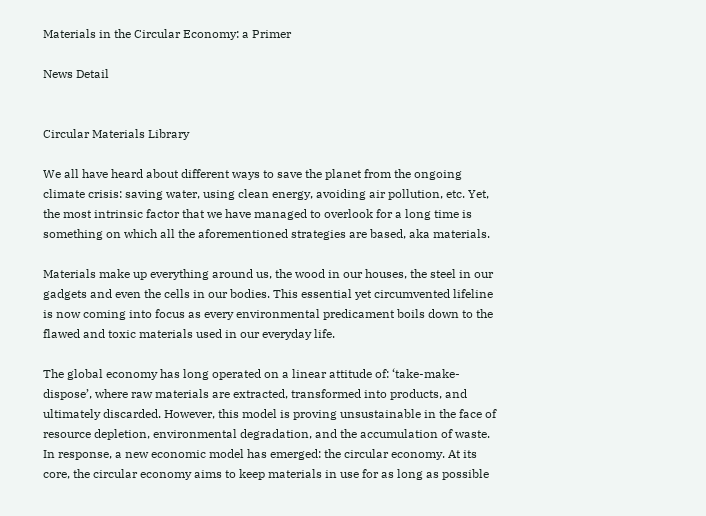Materials in the Circular Economy: a Primer

News Detail


Circular Materials Library

We all have heard about different ways to save the planet from the ongoing climate crisis: saving water, using clean energy, avoiding air pollution, etc. Yet, the most intrinsic factor that we have managed to overlook for a long time is something on which all the aforementioned strategies are based, aka materials.

Materials make up everything around us, the wood in our houses, the steel in our gadgets and even the cells in our bodies. This essential yet circumvented lifeline is now coming into focus as every environmental predicament boils down to the flawed and toxic materials used in our everyday life.

The global economy has long operated on a linear attitude of: ‘take-make-dispose’, where raw materials are extracted, transformed into products, and ultimately discarded. However, this model is proving unsustainable in the face of resource depletion, environmental degradation, and the accumulation of waste. In response, a new economic model has emerged: the circular economy. At its core, the circular economy aims to keep materials in use for as long as possible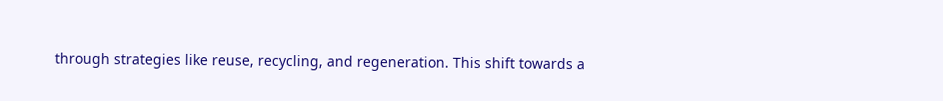through strategies like reuse, recycling, and regeneration. This shift towards a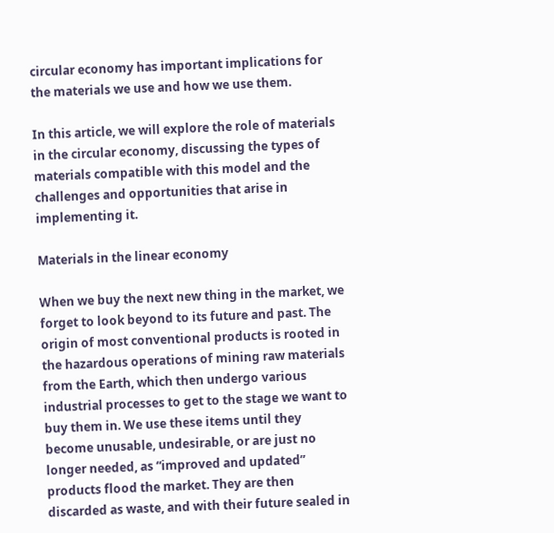circular economy has important implications for the materials we use and how we use them.

In this article, we will explore the role of materials in the circular economy, discussing the types of materials compatible with this model and the challenges and opportunities that arise in implementing it.

Materials in the linear economy

When we buy the next new thing in the market, we forget to look beyond to its future and past. The origin of most conventional products is rooted in the hazardous operations of mining raw materials from the Earth, which then undergo various industrial processes to get to the stage we want to buy them in. We use these items until they become unusable, undesirable, or are just no longer needed, as “improved and updated” products flood the market. They are then discarded as waste, and with their future sealed in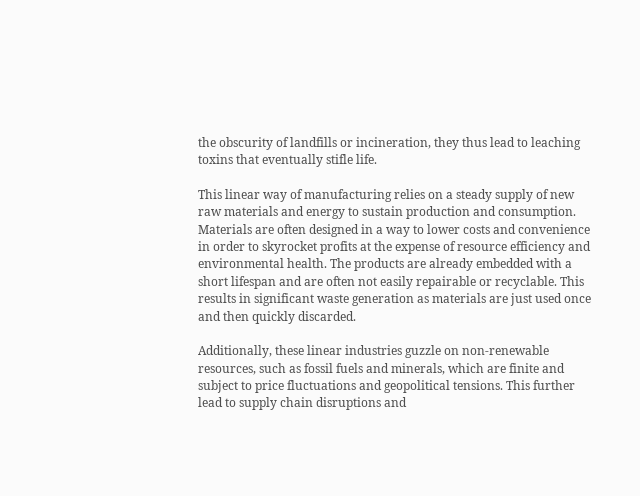the obscurity of landfills or incineration, they thus lead to leaching toxins that eventually stifle life.

This linear way of manufacturing relies on a steady supply of new raw materials and energy to sustain production and consumption. Materials are often designed in a way to lower costs and convenience in order to skyrocket profits at the expense of resource efficiency and environmental health. The products are already embedded with a short lifespan and are often not easily repairable or recyclable. This results in significant waste generation as materials are just used once and then quickly discarded.

Additionally, these linear industries guzzle on non-renewable resources, such as fossil fuels and minerals, which are finite and subject to price fluctuations and geopolitical tensions. This further lead to supply chain disruptions and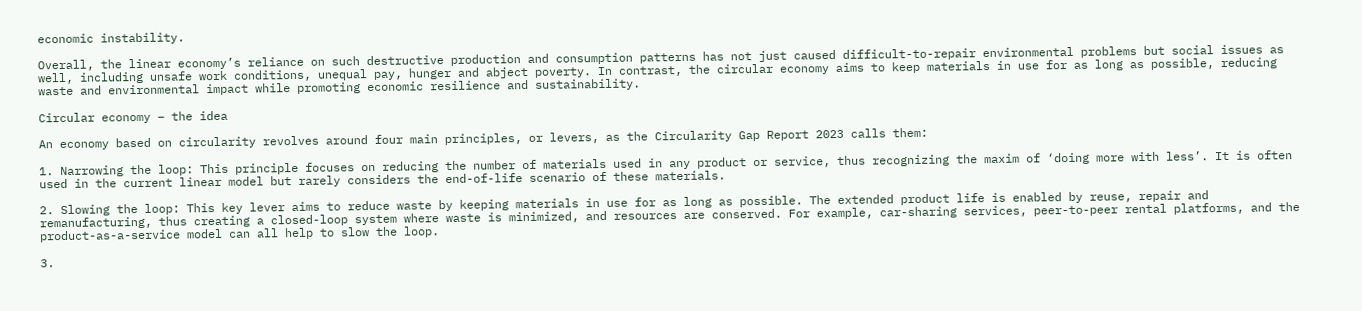economic instability.

Overall, the linear economy’s reliance on such destructive production and consumption patterns has not just caused difficult-to-repair environmental problems but social issues as well, including unsafe work conditions, unequal pay, hunger and abject poverty. In contrast, the circular economy aims to keep materials in use for as long as possible, reducing waste and environmental impact while promoting economic resilience and sustainability.

Circular economy – the idea

An economy based on circularity revolves around four main principles, or levers, as the Circularity Gap Report 2023 calls them:

1. Narrowing the loop: This principle focuses on reducing the number of materials used in any product or service, thus recognizing the maxim of ‘doing more with less’. It is often used in the current linear model but rarely considers the end-of-life scenario of these materials.

2. Slowing the loop: This key lever aims to reduce waste by keeping materials in use for as long as possible. The extended product life is enabled by reuse, repair and remanufacturing, thus creating a closed-loop system where waste is minimized, and resources are conserved. For example, car-sharing services, peer-to-peer rental platforms, and the product-as-a-service model can all help to slow the loop.

3.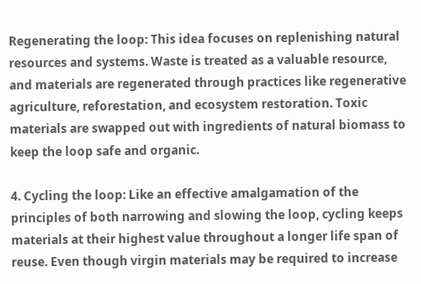Regenerating the loop: This idea focuses on replenishing natural resources and systems. Waste is treated as a valuable resource, and materials are regenerated through practices like regenerative agriculture, reforestation, and ecosystem restoration. Toxic materials are swapped out with ingredients of natural biomass to keep the loop safe and organic.

4. Cycling the loop: Like an effective amalgamation of the principles of both narrowing and slowing the loop, cycling keeps materials at their highest value throughout a longer life span of reuse. Even though virgin materials may be required to increase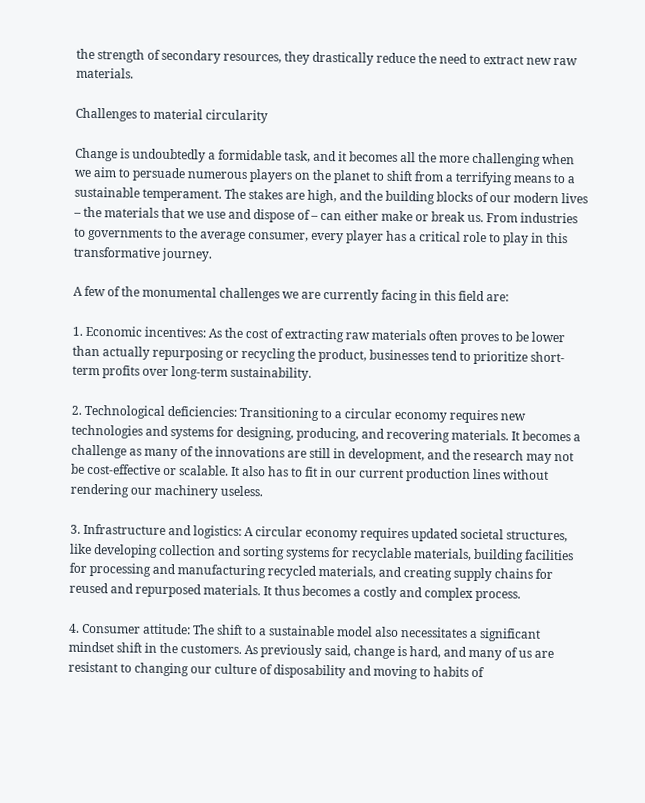the strength of secondary resources, they drastically reduce the need to extract new raw materials.

Challenges to material circularity

Change is undoubtedly a formidable task, and it becomes all the more challenging when we aim to persuade numerous players on the planet to shift from a terrifying means to a sustainable temperament. The stakes are high, and the building blocks of our modern lives – the materials that we use and dispose of – can either make or break us. From industries to governments to the average consumer, every player has a critical role to play in this transformative journey.

A few of the monumental challenges we are currently facing in this field are:

1. Economic incentives: As the cost of extracting raw materials often proves to be lower than actually repurposing or recycling the product, businesses tend to prioritize short-term profits over long-term sustainability.

2. Technological deficiencies: Transitioning to a circular economy requires new technologies and systems for designing, producing, and recovering materials. It becomes a challenge as many of the innovations are still in development, and the research may not be cost-effective or scalable. It also has to fit in our current production lines without rendering our machinery useless.

3. Infrastructure and logistics: A circular economy requires updated societal structures, like developing collection and sorting systems for recyclable materials, building facilities for processing and manufacturing recycled materials, and creating supply chains for reused and repurposed materials. It thus becomes a costly and complex process.

4. Consumer attitude: The shift to a sustainable model also necessitates a significant mindset shift in the customers. As previously said, change is hard, and many of us are resistant to changing our culture of disposability and moving to habits of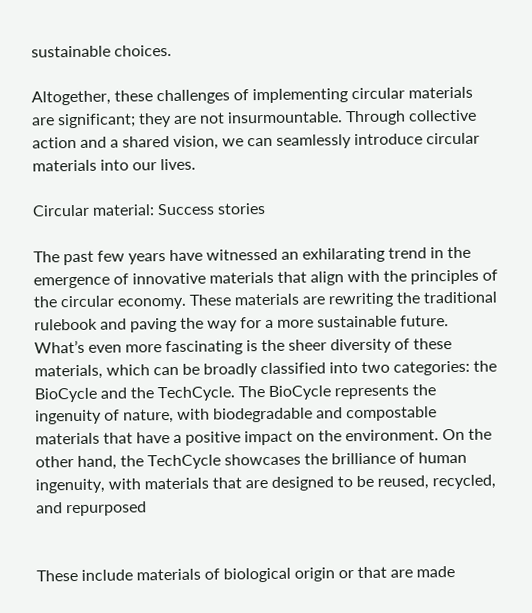sustainable choices.

Altogether, these challenges of implementing circular materials are significant; they are not insurmountable. Through collective action and a shared vision, we can seamlessly introduce circular materials into our lives.

Circular material: Success stories

The past few years have witnessed an exhilarating trend in the emergence of innovative materials that align with the principles of the circular economy. These materials are rewriting the traditional rulebook and paving the way for a more sustainable future. What’s even more fascinating is the sheer diversity of these materials, which can be broadly classified into two categories: the BioCycle and the TechCycle. The BioCycle represents the ingenuity of nature, with biodegradable and compostable materials that have a positive impact on the environment. On the other hand, the TechCycle showcases the brilliance of human ingenuity, with materials that are designed to be reused, recycled, and repurposed


These include materials of biological origin or that are made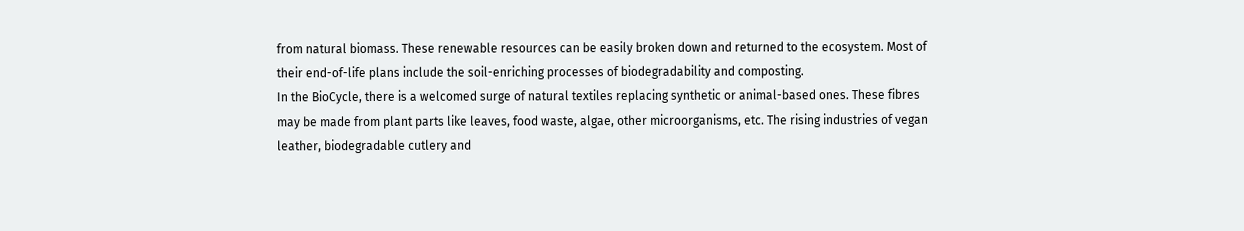from natural biomass. These renewable resources can be easily broken down and returned to the ecosystem. Most of their end-of-life plans include the soil-enriching processes of biodegradability and composting.
In the BioCycle, there is a welcomed surge of natural textiles replacing synthetic or animal-based ones. These fibres may be made from plant parts like leaves, food waste, algae, other microorganisms, etc. The rising industries of vegan leather, biodegradable cutlery and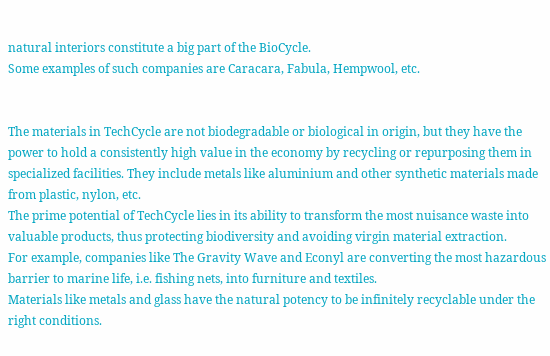natural interiors constitute a big part of the BioCycle.
Some examples of such companies are Caracara, Fabula, Hempwool, etc.


The materials in TechCycle are not biodegradable or biological in origin, but they have the power to hold a consistently high value in the economy by recycling or repurposing them in specialized facilities. They include metals like aluminium and other synthetic materials made from plastic, nylon, etc.
The prime potential of TechCycle lies in its ability to transform the most nuisance waste into valuable products, thus protecting biodiversity and avoiding virgin material extraction.
For example, companies like The Gravity Wave and Econyl are converting the most hazardous barrier to marine life, i.e. fishing nets, into furniture and textiles.
Materials like metals and glass have the natural potency to be infinitely recyclable under the right conditions.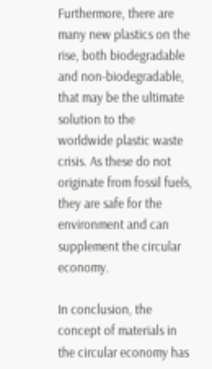Furthermore, there are many new plastics on the rise, both biodegradable and non-biodegradable, that may be the ultimate solution to the worldwide plastic waste crisis. As these do not originate from fossil fuels, they are safe for the environment and can supplement the circular economy.

In conclusion, the concept of materials in the circular economy has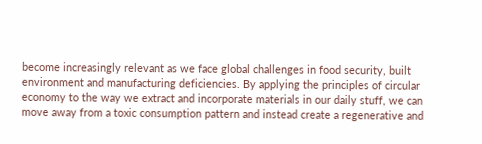become increasingly relevant as we face global challenges in food security, built environment and manufacturing deficiencies. By applying the principles of circular economy to the way we extract and incorporate materials in our daily stuff, we can move away from a toxic consumption pattern and instead create a regenerative and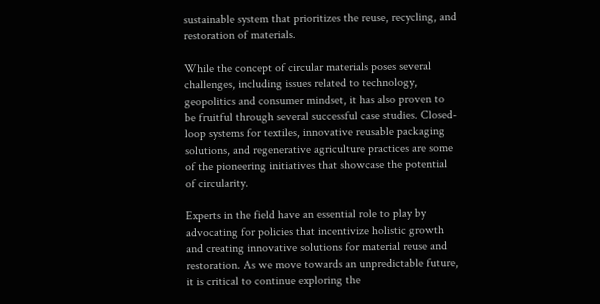sustainable system that prioritizes the reuse, recycling, and restoration of materials.

While the concept of circular materials poses several challenges, including issues related to technology, geopolitics and consumer mindset, it has also proven to be fruitful through several successful case studies. Closed-loop systems for textiles, innovative reusable packaging solutions, and regenerative agriculture practices are some of the pioneering initiatives that showcase the potential of circularity.

Experts in the field have an essential role to play by advocating for policies that incentivize holistic growth and creating innovative solutions for material reuse and restoration. As we move towards an unpredictable future, it is critical to continue exploring the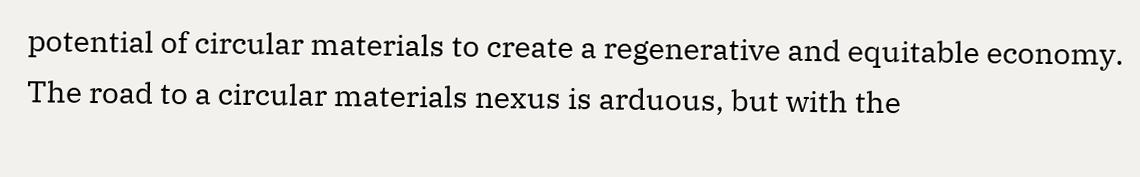potential of circular materials to create a regenerative and equitable economy. The road to a circular materials nexus is arduous, but with the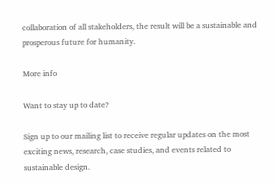collaboration of all stakeholders, the result will be a sustainable and prosperous future for humanity.

More info

Want to stay up to date?

Sign up to our mailing list to receive regular updates on the most exciting news, research, case studies, and events related to sustainable design.